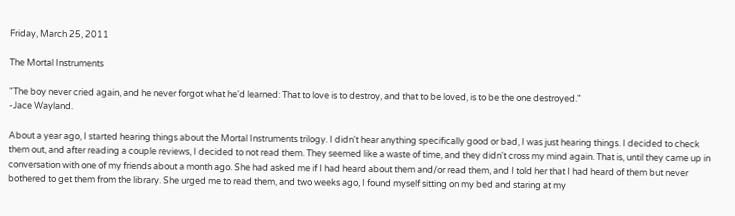Friday, March 25, 2011

The Mortal Instruments

"The boy never cried again, and he never forgot what he'd learned: That to love is to destroy, and that to be loved, is to be the one destroyed."
-Jace Wayland.

About a year ago, I started hearing things about the Mortal Instruments trilogy. I didn't hear anything specifically good or bad, I was just hearing things. I decided to check them out, and after reading a couple reviews, I decided to not read them. They seemed like a waste of time, and they didn't cross my mind again. That is, until they came up in conversation with one of my friends about a month ago. She had asked me if I had heard about them and/or read them, and I told her that I had heard of them but never bothered to get them from the library. She urged me to read them, and two weeks ago, I found myself sitting on my bed and staring at my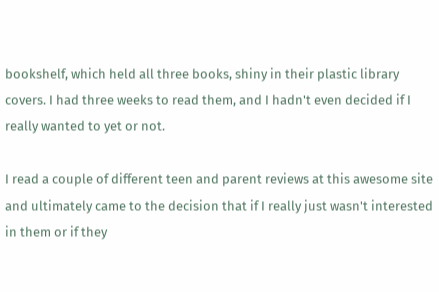bookshelf, which held all three books, shiny in their plastic library covers. I had three weeks to read them, and I hadn't even decided if I really wanted to yet or not.

I read a couple of different teen and parent reviews at this awesome site and ultimately came to the decision that if I really just wasn't interested in them or if they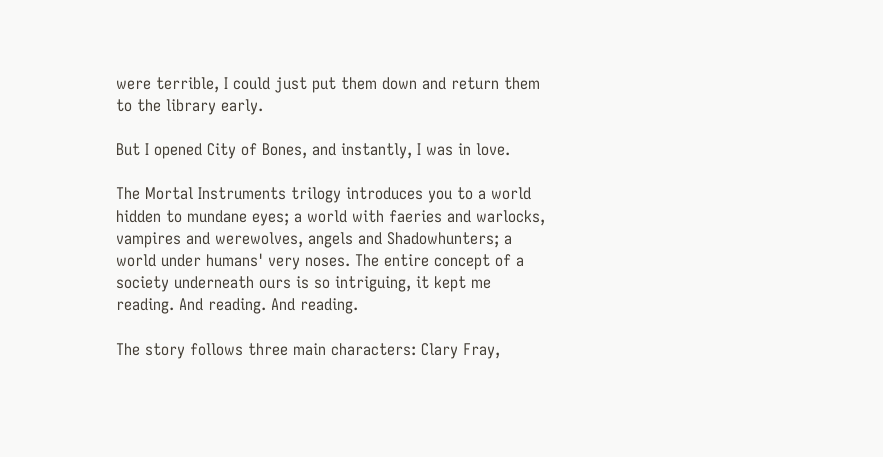were terrible, I could just put them down and return them to the library early.

But I opened City of Bones, and instantly, I was in love.

The Mortal Instruments trilogy introduces you to a world hidden to mundane eyes; a world with faeries and warlocks, vampires and werewolves, angels and Shadowhunters; a world under humans' very noses. The entire concept of a society underneath ours is so intriguing, it kept me reading. And reading. And reading.

The story follows three main characters: Clary Fray,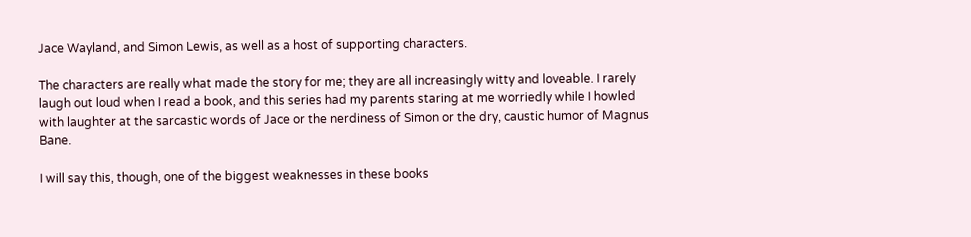Jace Wayland, and Simon Lewis, as well as a host of supporting characters.

The characters are really what made the story for me; they are all increasingly witty and loveable. I rarely laugh out loud when I read a book, and this series had my parents staring at me worriedly while I howled with laughter at the sarcastic words of Jace or the nerdiness of Simon or the dry, caustic humor of Magnus Bane.

I will say this, though, one of the biggest weaknesses in these books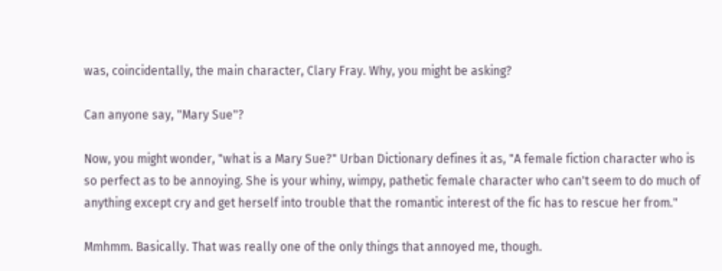was, coincidentally, the main character, Clary Fray. Why, you might be asking?

Can anyone say, "Mary Sue"?

Now, you might wonder, "what is a Mary Sue?" Urban Dictionary defines it as, "A female fiction character who is so perfect as to be annoying. She is your whiny, wimpy, pathetic female character who can't seem to do much of anything except cry and get herself into trouble that the romantic interest of the fic has to rescue her from."

Mmhmm. Basically. That was really one of the only things that annoyed me, though.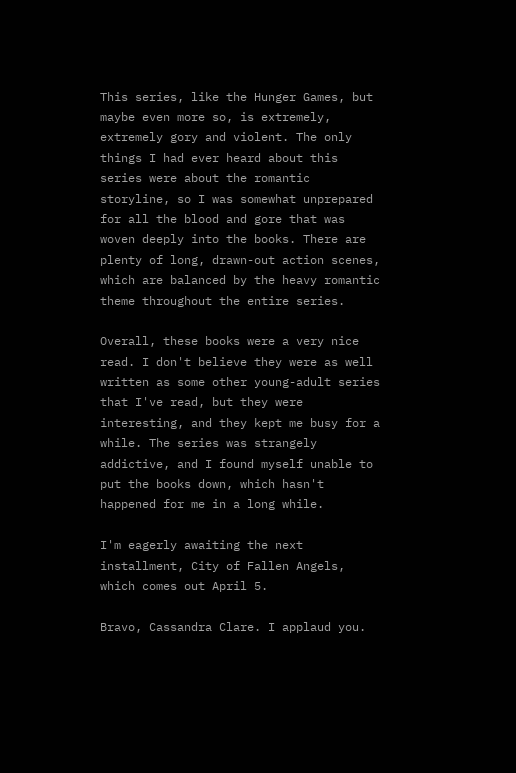This series, like the Hunger Games, but maybe even more so, is extremely, extremely gory and violent. The only things I had ever heard about this series were about the romantic storyline, so I was somewhat unprepared for all the blood and gore that was woven deeply into the books. There are plenty of long, drawn-out action scenes, which are balanced by the heavy romantic theme throughout the entire series.

Overall, these books were a very nice read. I don't believe they were as well written as some other young-adult series that I've read, but they were interesting, and they kept me busy for a while. The series was strangely addictive, and I found myself unable to put the books down, which hasn't happened for me in a long while.

I'm eagerly awaiting the next installment, City of Fallen Angels, which comes out April 5.

Bravo, Cassandra Clare. I applaud you.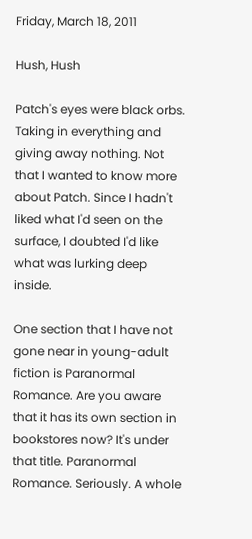Friday, March 18, 2011

Hush, Hush

Patch's eyes were black orbs. Taking in everything and giving away nothing. Not that I wanted to know more about Patch. Since I hadn't liked what I'd seen on the surface, I doubted I'd like what was lurking deep inside.

One section that I have not gone near in young-adult fiction is Paranormal Romance. Are you aware that it has its own section in bookstores now? It's under that title. Paranormal Romance. Seriously. A whole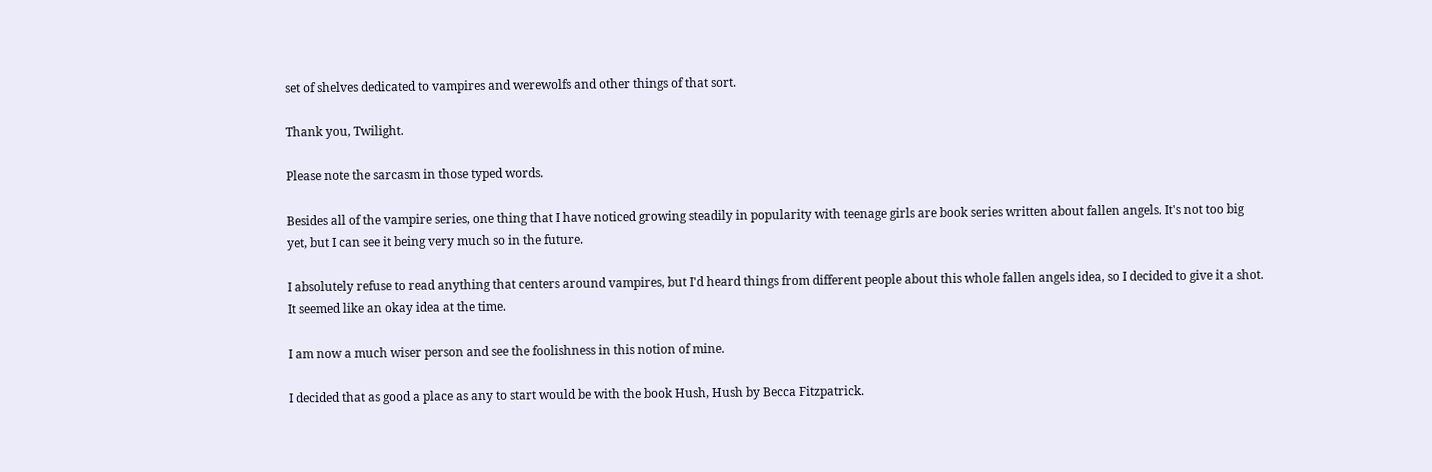set of shelves dedicated to vampires and werewolfs and other things of that sort.

Thank you, Twilight.

Please note the sarcasm in those typed words.

Besides all of the vampire series, one thing that I have noticed growing steadily in popularity with teenage girls are book series written about fallen angels. It's not too big yet, but I can see it being very much so in the future.

I absolutely refuse to read anything that centers around vampires, but I'd heard things from different people about this whole fallen angels idea, so I decided to give it a shot. It seemed like an okay idea at the time.

I am now a much wiser person and see the foolishness in this notion of mine.

I decided that as good a place as any to start would be with the book Hush, Hush by Becca Fitzpatrick.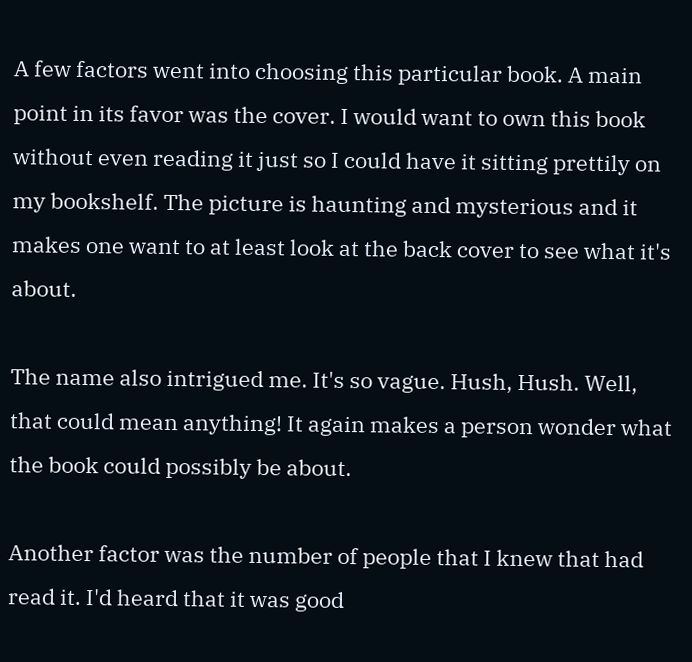A few factors went into choosing this particular book. A main point in its favor was the cover. I would want to own this book without even reading it just so I could have it sitting prettily on my bookshelf. The picture is haunting and mysterious and it makes one want to at least look at the back cover to see what it's about.

The name also intrigued me. It's so vague. Hush, Hush. Well, that could mean anything! It again makes a person wonder what the book could possibly be about.

Another factor was the number of people that I knew that had read it. I'd heard that it was good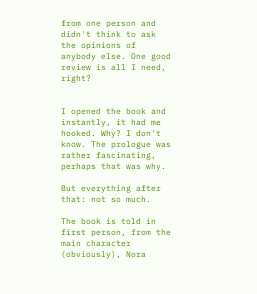from one person and didn't think to ask the opinions of anybody else. One good review is all I need, right?


I opened the book and instantly, it had me hooked. Why? I don't know. The prologue was rather fascinating, perhaps that was why.

But everything after that: not so much.

The book is told in first person, from the main character (obviously), Nora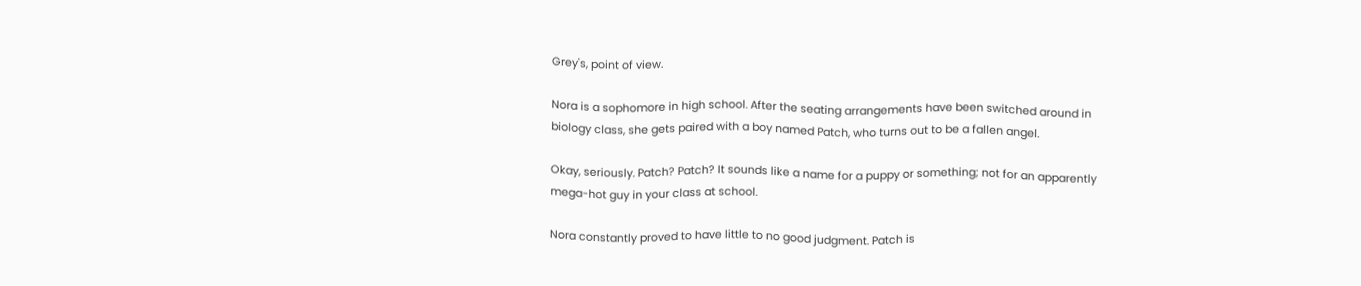Grey's, point of view.

Nora is a sophomore in high school. After the seating arrangements have been switched around in biology class, she gets paired with a boy named Patch, who turns out to be a fallen angel.

Okay, seriously. Patch? Patch? It sounds like a name for a puppy or something; not for an apparently mega-hot guy in your class at school.

Nora constantly proved to have little to no good judgment. Patch is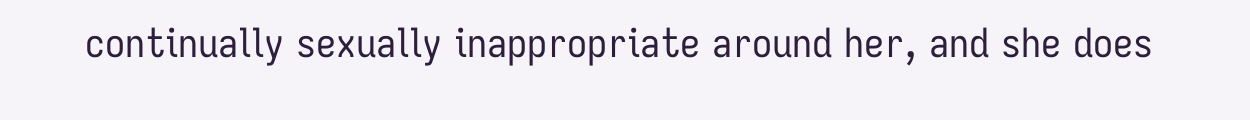continually sexually inappropriate around her, and she does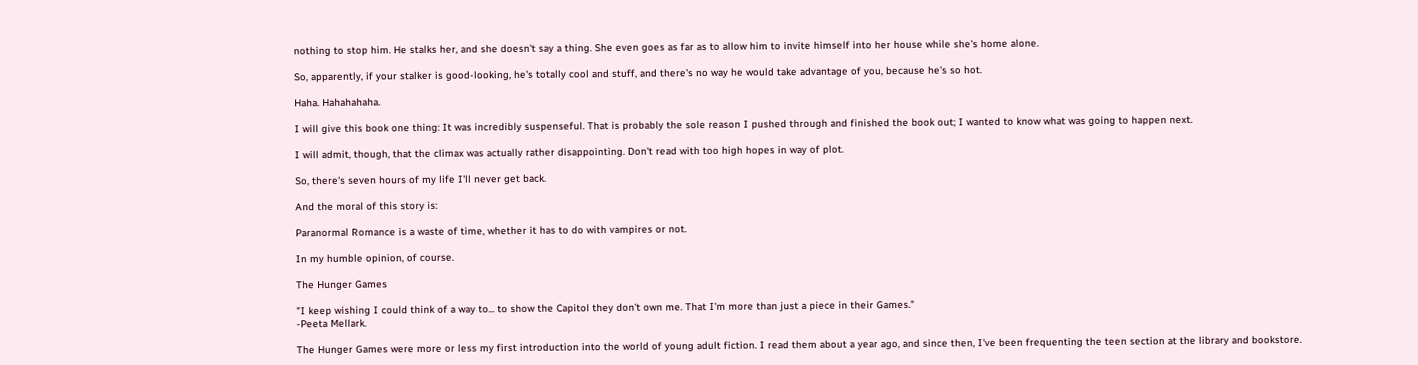nothing to stop him. He stalks her, and she doesn't say a thing. She even goes as far as to allow him to invite himself into her house while she's home alone.

So, apparently, if your stalker is good-looking, he's totally cool and stuff, and there's no way he would take advantage of you, because he's so hot.

Haha. Hahahahaha.

I will give this book one thing: It was incredibly suspenseful. That is probably the sole reason I pushed through and finished the book out; I wanted to know what was going to happen next.

I will admit, though, that the climax was actually rather disappointing. Don't read with too high hopes in way of plot.

So, there's seven hours of my life I'll never get back.

And the moral of this story is:

Paranormal Romance is a waste of time, whether it has to do with vampires or not.

In my humble opinion, of course.

The Hunger Games

"I keep wishing I could think of a way to... to show the Capitol they don't own me. That I'm more than just a piece in their Games."
-Peeta Mellark.

The Hunger Games were more or less my first introduction into the world of young adult fiction. I read them about a year ago, and since then, I've been frequenting the teen section at the library and bookstore.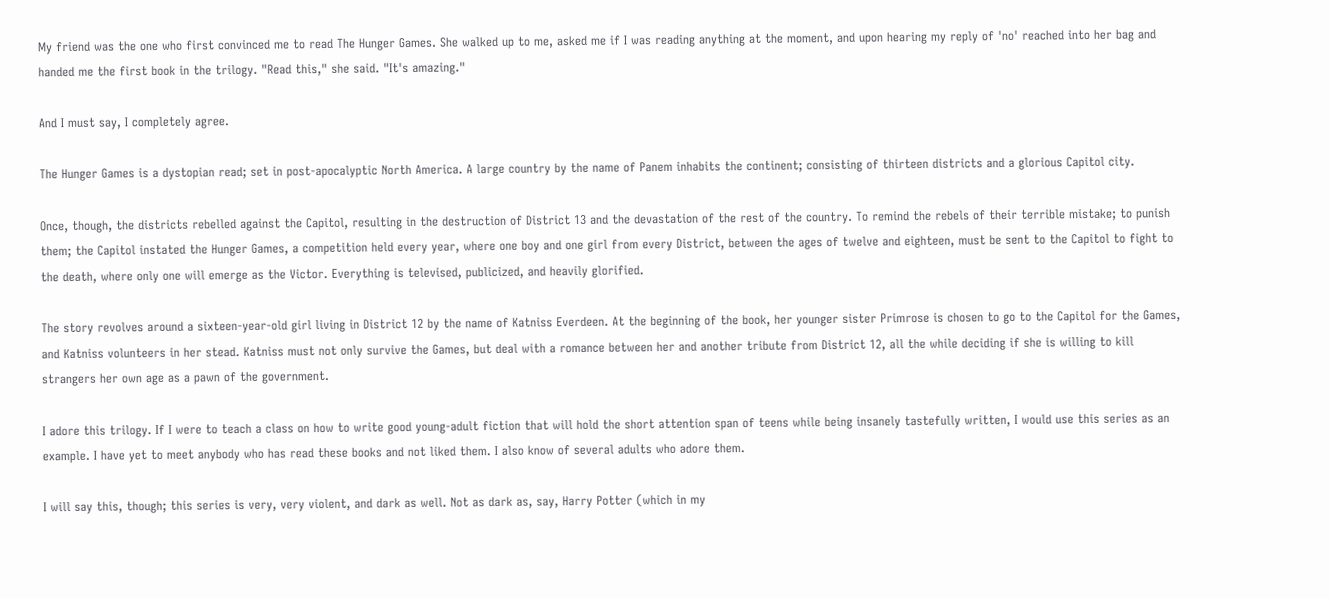My friend was the one who first convinced me to read The Hunger Games. She walked up to me, asked me if I was reading anything at the moment, and upon hearing my reply of 'no' reached into her bag and handed me the first book in the trilogy. "Read this," she said. "It's amazing."

And I must say, I completely agree.

The Hunger Games is a dystopian read; set in post-apocalyptic North America. A large country by the name of Panem inhabits the continent; consisting of thirteen districts and a glorious Capitol city.

Once, though, the districts rebelled against the Capitol, resulting in the destruction of District 13 and the devastation of the rest of the country. To remind the rebels of their terrible mistake; to punish them; the Capitol instated the Hunger Games, a competition held every year, where one boy and one girl from every District, between the ages of twelve and eighteen, must be sent to the Capitol to fight to the death, where only one will emerge as the Victor. Everything is televised, publicized, and heavily glorified.

The story revolves around a sixteen-year-old girl living in District 12 by the name of Katniss Everdeen. At the beginning of the book, her younger sister Primrose is chosen to go to the Capitol for the Games, and Katniss volunteers in her stead. Katniss must not only survive the Games, but deal with a romance between her and another tribute from District 12, all the while deciding if she is willing to kill strangers her own age as a pawn of the government.

I adore this trilogy. If I were to teach a class on how to write good young-adult fiction that will hold the short attention span of teens while being insanely tastefully written, I would use this series as an example. I have yet to meet anybody who has read these books and not liked them. I also know of several adults who adore them.

I will say this, though; this series is very, very violent, and dark as well. Not as dark as, say, Harry Potter (which in my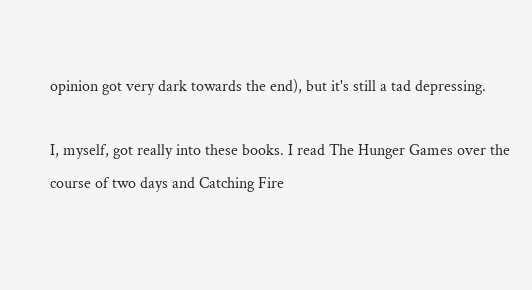opinion got very dark towards the end), but it's still a tad depressing.

I, myself, got really into these books. I read The Hunger Games over the course of two days and Catching Fire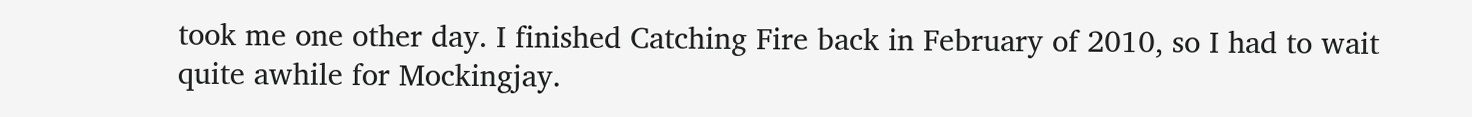took me one other day. I finished Catching Fire back in February of 2010, so I had to wait quite awhile for Mockingjay.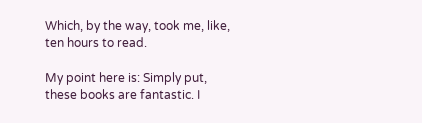Which, by the way, took me, like, ten hours to read.

My point here is: Simply put, these books are fantastic. I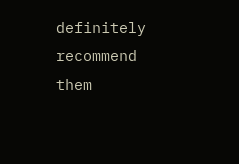definitely recommend them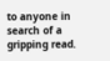to anyone in search of a gripping read.